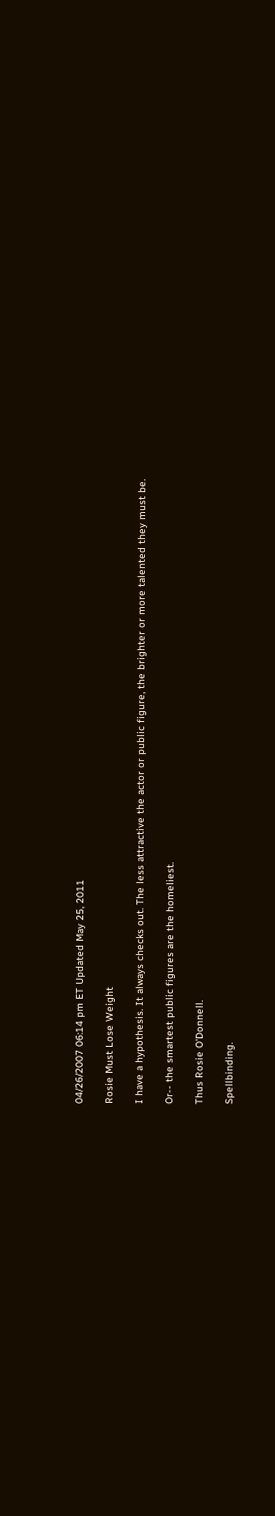04/26/2007 06:14 pm ET Updated May 25, 2011

Rosie Must Lose Weight

I have a hypothesis. It always checks out. The less attractive the actor or public figure, the brighter or more talented they must be.

Or-- the smartest public figures are the homeliest.

Thus Rosie O'Donnell.

Spellbinding.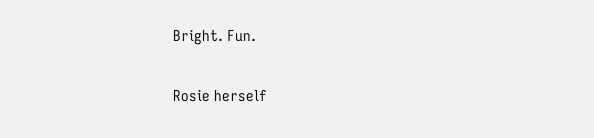Bright. Fun.

Rosie herself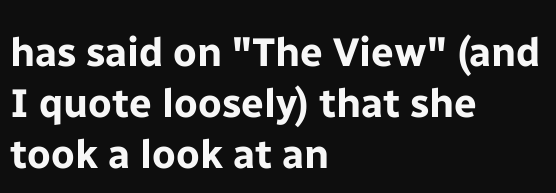has said on "The View" (and I quote loosely) that she took a look at an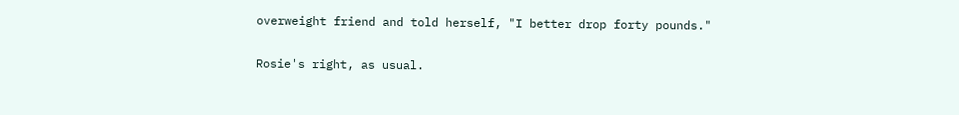overweight friend and told herself, "I better drop forty pounds."

Rosie's right, as usual.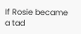If Rosie became a tad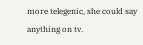more telegenic, she could say anything on tv.